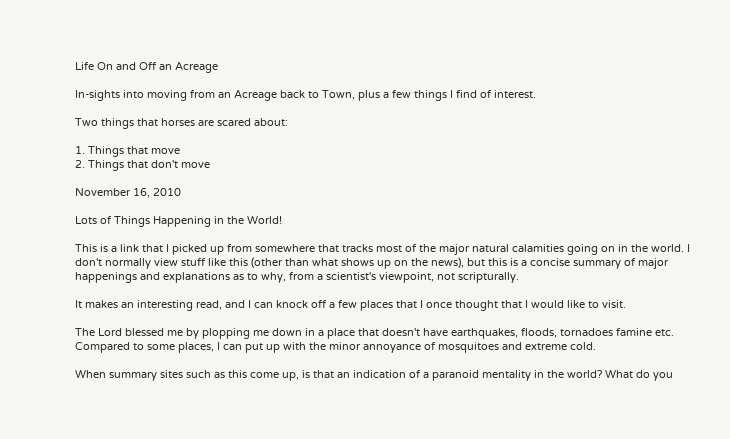Life On and Off an Acreage

In-sights into moving from an Acreage back to Town, plus a few things I find of interest.

Two things that horses are scared about:

1. Things that move
2. Things that don't move

November 16, 2010

Lots of Things Happening in the World!

This is a link that I picked up from somewhere that tracks most of the major natural calamities going on in the world. I don't normally view stuff like this (other than what shows up on the news), but this is a concise summary of major happenings and explanations as to why, from a scientist's viewpoint, not scripturally.

It makes an interesting read, and I can knock off a few places that I once thought that I would like to visit.

The Lord blessed me by plopping me down in a place that doesn't have earthquakes, floods, tornadoes famine etc. Compared to some places, I can put up with the minor annoyance of mosquitoes and extreme cold.

When summary sites such as this come up, is that an indication of a paranoid mentality in the world? What do you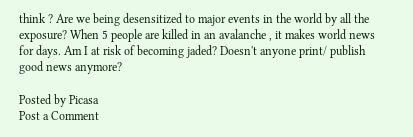think ? Are we being desensitized to major events in the world by all the exposure? When 5 people are killed in an avalanche , it makes world news for days. Am I at risk of becoming jaded? Doesn't anyone print/ publish good news anymore?

Posted by Picasa
Post a Comment